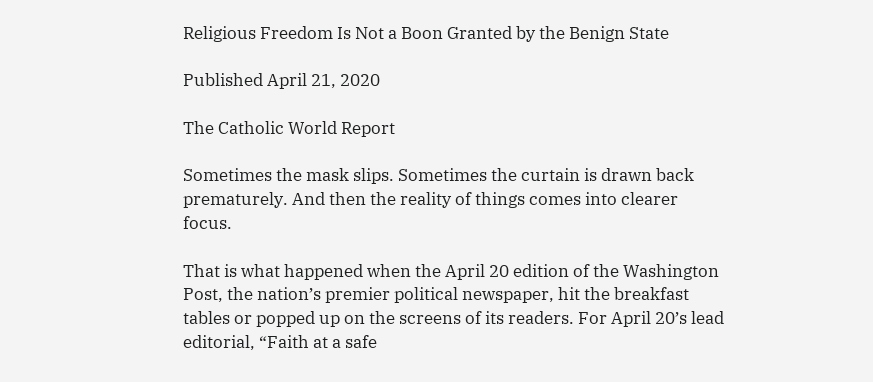Religious Freedom Is Not a Boon Granted by the Benign State

Published April 21, 2020

The Catholic World Report

Sometimes the mask slips. Sometimes the curtain is drawn back prematurely. And then the reality of things comes into clearer focus.

That is what happened when the April 20 edition of the Washington Post, the nation’s premier political newspaper, hit the breakfast tables or popped up on the screens of its readers. For April 20’s lead editorial, “Faith at a safe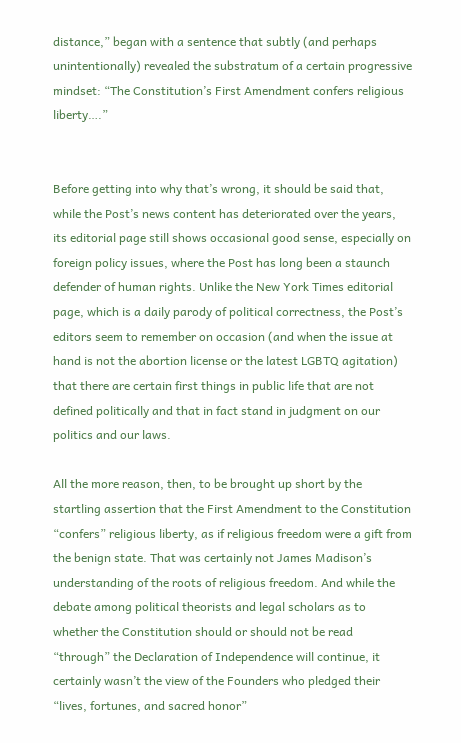distance,” began with a sentence that subtly (and perhaps unintentionally) revealed the substratum of a certain progressive mindset: “The Constitution’s First Amendment confers religious liberty….”


Before getting into why that’s wrong, it should be said that, while the Post’s news content has deteriorated over the years, its editorial page still shows occasional good sense, especially on foreign policy issues, where the Post has long been a staunch defender of human rights. Unlike the New York Times editorial page, which is a daily parody of political correctness, the Post’s editors seem to remember on occasion (and when the issue at hand is not the abortion license or the latest LGBTQ agitation) that there are certain first things in public life that are not defined politically and that in fact stand in judgment on our politics and our laws.

All the more reason, then, to be brought up short by the startling assertion that the First Amendment to the Constitution “confers” religious liberty, as if religious freedom were a gift from the benign state. That was certainly not James Madison’s understanding of the roots of religious freedom. And while the debate among political theorists and legal scholars as to whether the Constitution should or should not be read “through” the Declaration of Independence will continue, it certainly wasn’t the view of the Founders who pledged their “lives, fortunes, and sacred honor”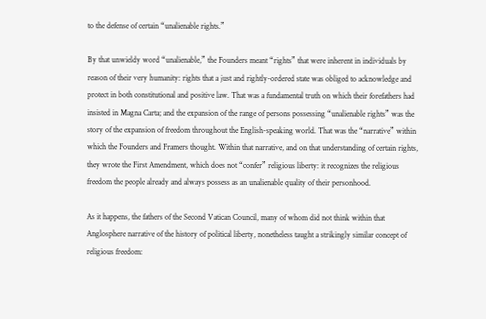to the defense of certain “unalienable rights.”

By that unwieldy word “unalienable,” the Founders meant “rights” that were inherent in individuals by reason of their very humanity: rights that a just and rightly-ordered state was obliged to acknowledge and protect in both constitutional and positive law. That was a fundamental truth on which their forefathers had insisted in Magna Carta; and the expansion of the range of persons possessing “unalienable rights” was the story of the expansion of freedom throughout the English-speaking world. That was the “narrative” within which the Founders and Framers thought. Within that narrative, and on that understanding of certain rights, they wrote the First Amendment, which does not “confer” religious liberty: it recognizes the religious freedom the people already and always possess as an unalienable quality of their personhood.

As it happens, the fathers of the Second Vatican Council, many of whom did not think within that Anglosphere narrative of the history of political liberty, nonetheless taught a strikingly similar concept of religious freedom: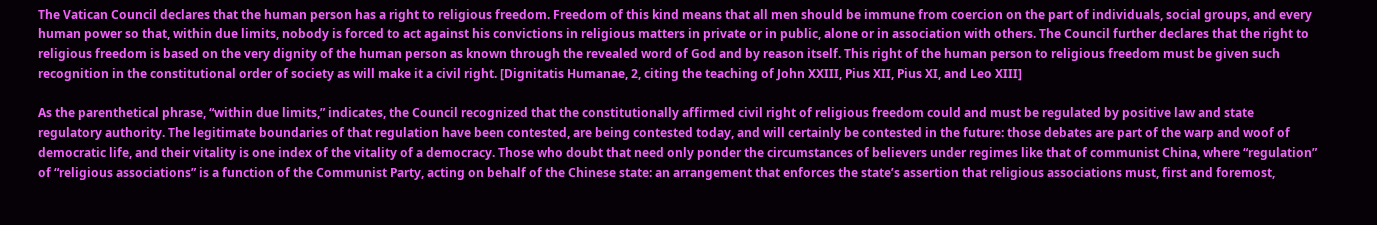The Vatican Council declares that the human person has a right to religious freedom. Freedom of this kind means that all men should be immune from coercion on the part of individuals, social groups, and every human power so that, within due limits, nobody is forced to act against his convictions in religious matters in private or in public, alone or in association with others. The Council further declares that the right to religious freedom is based on the very dignity of the human person as known through the revealed word of God and by reason itself. This right of the human person to religious freedom must be given such recognition in the constitutional order of society as will make it a civil right. [Dignitatis Humanae, 2, citing the teaching of John XXIII, Pius XII, Pius XI, and Leo XIII]

As the parenthetical phrase, “within due limits,” indicates, the Council recognized that the constitutionally affirmed civil right of religious freedom could and must be regulated by positive law and state regulatory authority. The legitimate boundaries of that regulation have been contested, are being contested today, and will certainly be contested in the future: those debates are part of the warp and woof of democratic life, and their vitality is one index of the vitality of a democracy. Those who doubt that need only ponder the circumstances of believers under regimes like that of communist China, where “regulation” of “religious associations” is a function of the Communist Party, acting on behalf of the Chinese state: an arrangement that enforces the state’s assertion that religious associations must, first and foremost,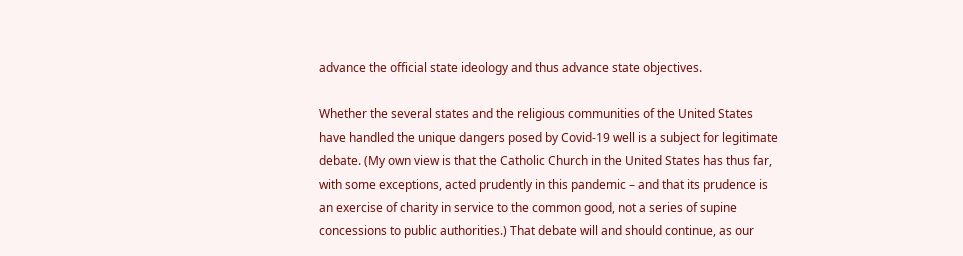advance the official state ideology and thus advance state objectives.

Whether the several states and the religious communities of the United States have handled the unique dangers posed by Covid-19 well is a subject for legitimate debate. (My own view is that the Catholic Church in the United States has thus far, with some exceptions, acted prudently in this pandemic – and that its prudence is an exercise of charity in service to the common good, not a series of supine concessions to public authorities.) That debate will and should continue, as our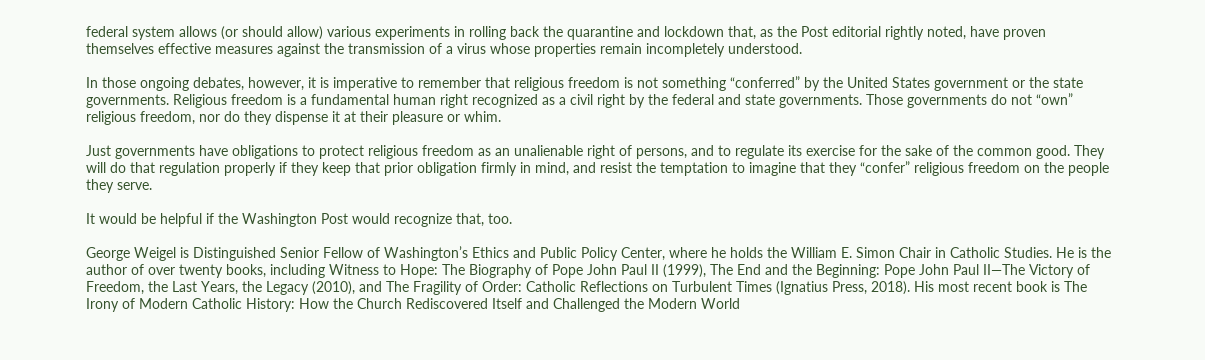federal system allows (or should allow) various experiments in rolling back the quarantine and lockdown that, as the Post editorial rightly noted, have proven themselves effective measures against the transmission of a virus whose properties remain incompletely understood.

In those ongoing debates, however, it is imperative to remember that religious freedom is not something “conferred” by the United States government or the state governments. Religious freedom is a fundamental human right recognized as a civil right by the federal and state governments. Those governments do not “own” religious freedom, nor do they dispense it at their pleasure or whim.

Just governments have obligations to protect religious freedom as an unalienable right of persons, and to regulate its exercise for the sake of the common good. They will do that regulation properly if they keep that prior obligation firmly in mind, and resist the temptation to imagine that they “confer” religious freedom on the people they serve.

It would be helpful if the Washington Post would recognize that, too.

George Weigel is Distinguished Senior Fellow of Washington’s Ethics and Public Policy Center, where he holds the William E. Simon Chair in Catholic Studies. He is the author of over twenty books, including Witness to Hope: The Biography of Pope John Paul II (1999), The End and the Beginning: Pope John Paul II—The Victory of Freedom, the Last Years, the Legacy (2010), and The Fragility of Order: Catholic Reflections on Turbulent Times (Ignatius Press, 2018). His most recent book is The Irony of Modern Catholic History: How the Church Rediscovered Itself and Challenged the Modern World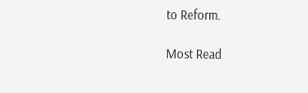to Reform.

Most Read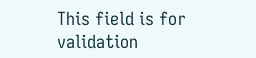This field is for validation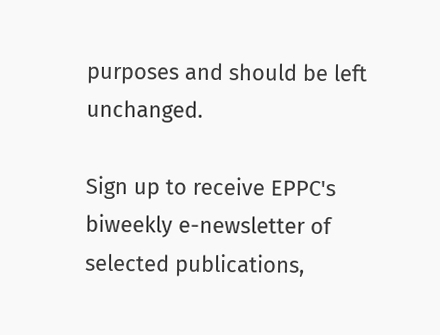purposes and should be left unchanged.

Sign up to receive EPPC's biweekly e-newsletter of selected publications,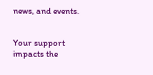news, and events.


Your support impacts the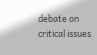debate on critical issues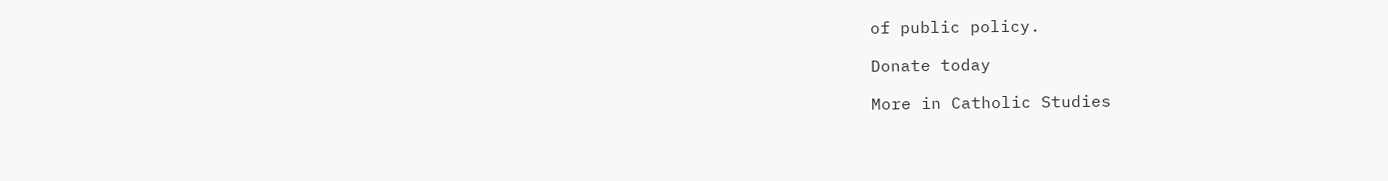of public policy.

Donate today

More in Catholic Studies